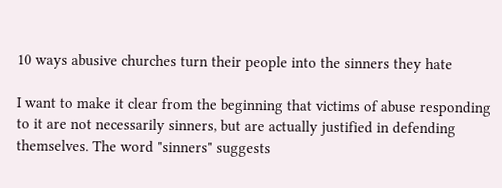10 ways abusive churches turn their people into the sinners they hate

I want to make it clear from the beginning that victims of abuse responding to it are not necessarily sinners, but are actually justified in defending themselves. The word "sinners" suggests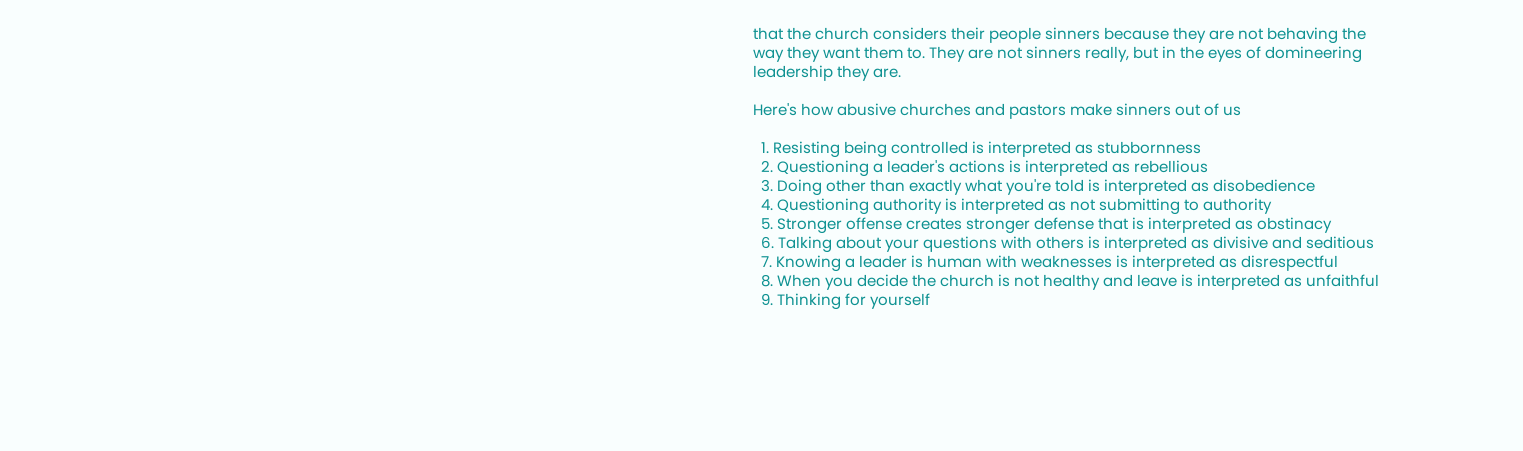that the church considers their people sinners because they are not behaving the way they want them to. They are not sinners really, but in the eyes of domineering leadership they are.

Here's how abusive churches and pastors make sinners out of us

  1. Resisting being controlled is interpreted as stubbornness
  2. Questioning a leader's actions is interpreted as rebellious
  3. Doing other than exactly what you're told is interpreted as disobedience
  4. Questioning authority is interpreted as not submitting to authority
  5. Stronger offense creates stronger defense that is interpreted as obstinacy
  6. Talking about your questions with others is interpreted as divisive and seditious
  7. Knowing a leader is human with weaknesses is interpreted as disrespectful
  8. When you decide the church is not healthy and leave is interpreted as unfaithful
  9. Thinking for yourself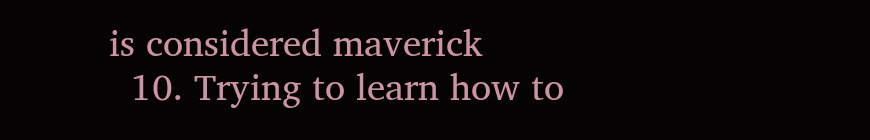is considered maverick
  10. Trying to learn how to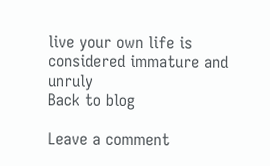live your own life is considered immature and unruly
Back to blog

Leave a comment